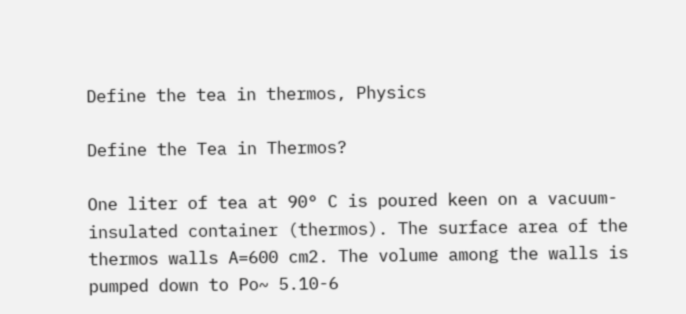Define the tea in thermos, Physics

Define the Tea in Thermos?

One liter of tea at 90° C is poured keen on a vacuum-insulated container (thermos). The surface area of the thermos walls A=600 cm2. The volume among the walls is pumped down to Po~ 5.10-6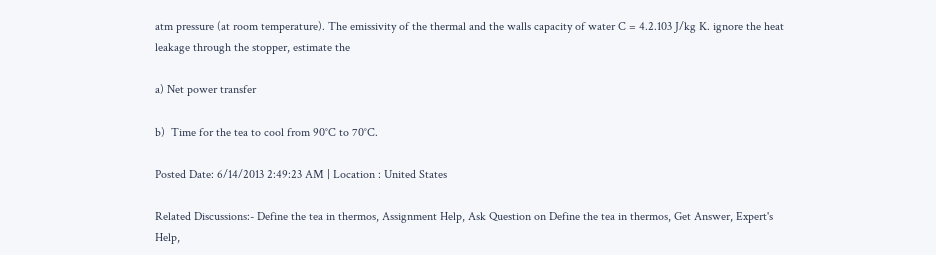atm pressure (at room temperature). The emissivity of the thermal and the walls capacity of water C = 4.2.103 J/kg K. ignore the heat leakage through the stopper, estimate the

a) Net power transfer

b)  Time for the tea to cool from 90°C to 70°C.

Posted Date: 6/14/2013 2:49:23 AM | Location : United States

Related Discussions:- Define the tea in thermos, Assignment Help, Ask Question on Define the tea in thermos, Get Answer, Expert's Help,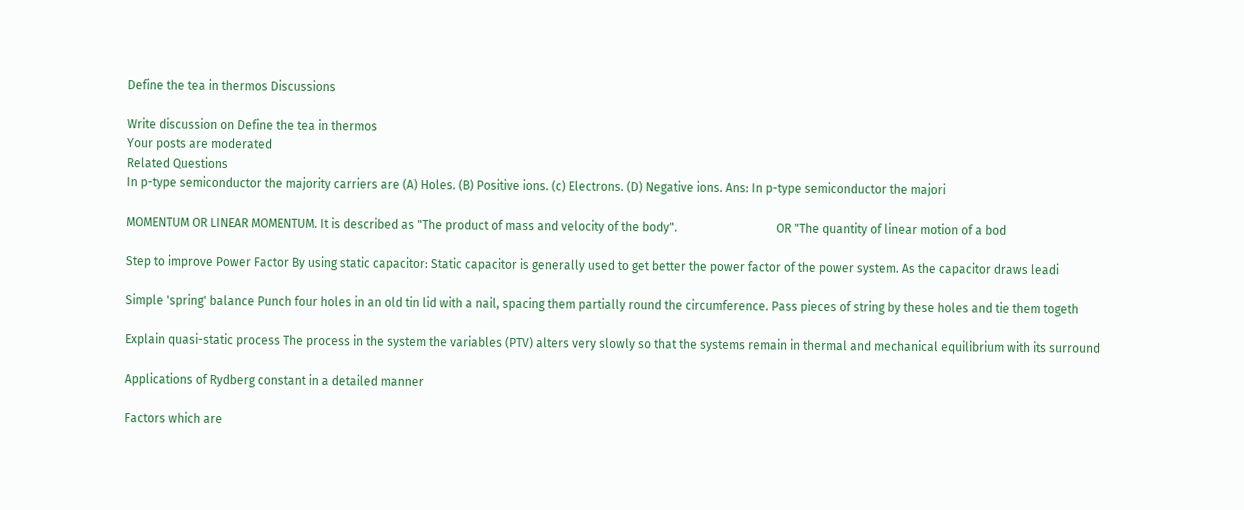Define the tea in thermos Discussions

Write discussion on Define the tea in thermos
Your posts are moderated
Related Questions
In p-type semiconductor the majority carriers are (A) Holes. (B) Positive ions. (c) Electrons. (D) Negative ions. Ans: In p-type semiconductor the majori

MOMENTUM OR LINEAR MOMENTUM. It is described as "The product of mass and velocity of the body".                                 OR "The quantity of linear motion of a bod

Step to improve Power Factor By using static capacitor: Static capacitor is generally used to get better the power factor of the power system. As the capacitor draws leadi

Simple 'spring' balance Punch four holes in an old tin lid with a nail, spacing them partially round the circumference. Pass pieces of string by these holes and tie them togeth

Explain quasi-static process The process in the system the variables (PTV) alters very slowly so that the systems remain in thermal and mechanical equilibrium with its surround

Applications of Rydberg constant in a detailed manner

Factors which are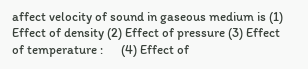affect velocity of sound in gaseous medium is (1) Effect of density (2) Effect of pressure (3) Effect of temperature :      (4) Effect of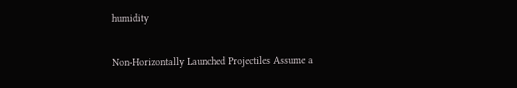humidity

Non-Horizontally Launched Projectiles Assume a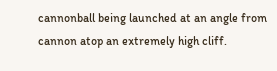cannonball being launched at an angle from cannon atop an extremely high cliff.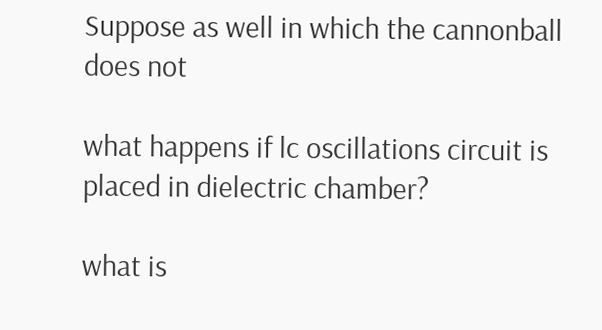Suppose as well in which the cannonball does not

what happens if lc oscillations circuit is placed in dielectric chamber?

what is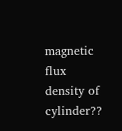magnetic flux density of cylinder??